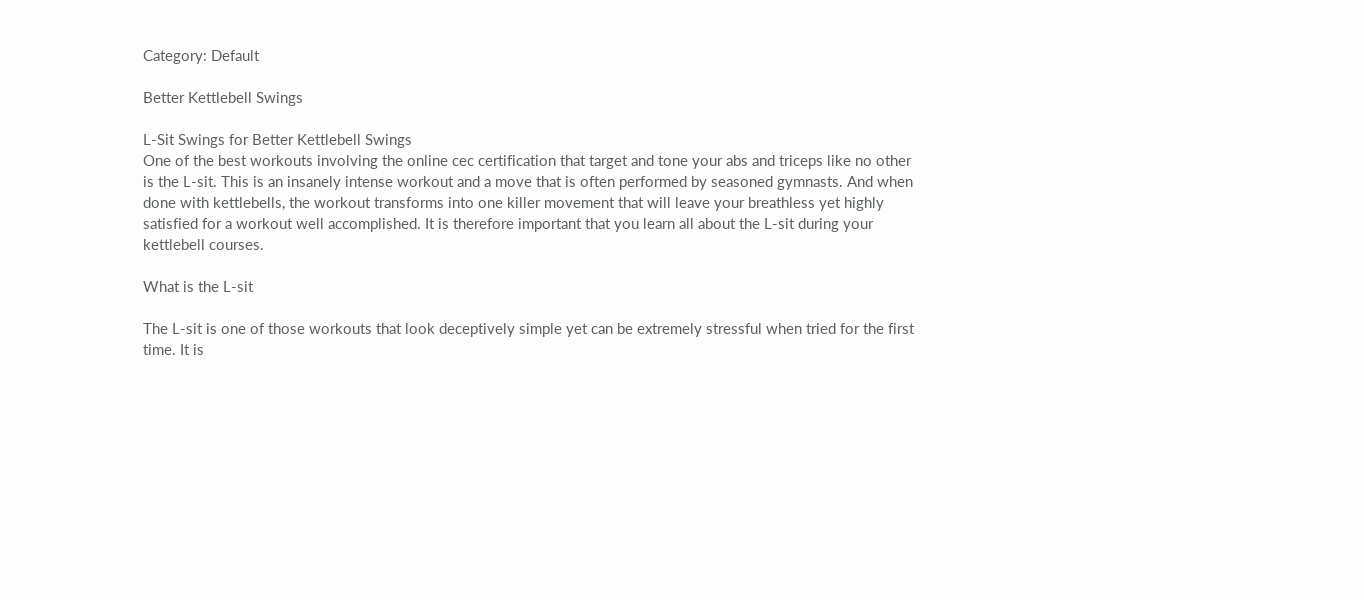Category: Default

Better Kettlebell Swings

L-Sit Swings for Better Kettlebell Swings
One of the best workouts involving the online cec certification that target and tone your abs and triceps like no other is the L-sit. This is an insanely intense workout and a move that is often performed by seasoned gymnasts. And when done with kettlebells, the workout transforms into one killer movement that will leave your breathless yet highly satisfied for a workout well accomplished. It is therefore important that you learn all about the L-sit during your kettlebell courses.

What is the L-sit

The L-sit is one of those workouts that look deceptively simple yet can be extremely stressful when tried for the first time. It is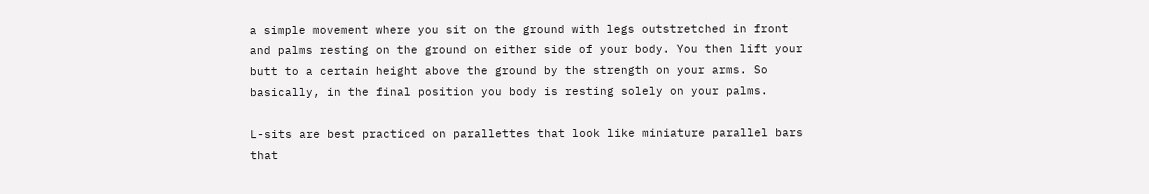a simple movement where you sit on the ground with legs outstretched in front and palms resting on the ground on either side of your body. You then lift your butt to a certain height above the ground by the strength on your arms. So basically, in the final position you body is resting solely on your palms.

L-sits are best practiced on parallettes that look like miniature parallel bars that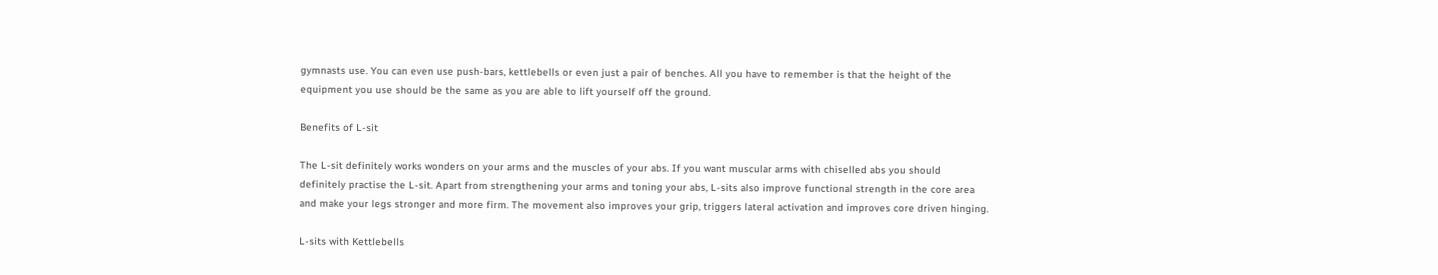gymnasts use. You can even use push-bars, kettlebells or even just a pair of benches. All you have to remember is that the height of the equipment you use should be the same as you are able to lift yourself off the ground.

Benefits of L-sit

The L-sit definitely works wonders on your arms and the muscles of your abs. If you want muscular arms with chiselled abs you should definitely practise the L-sit. Apart from strengthening your arms and toning your abs, L-sits also improve functional strength in the core area and make your legs stronger and more firm. The movement also improves your grip, triggers lateral activation and improves core driven hinging.

L-sits with Kettlebells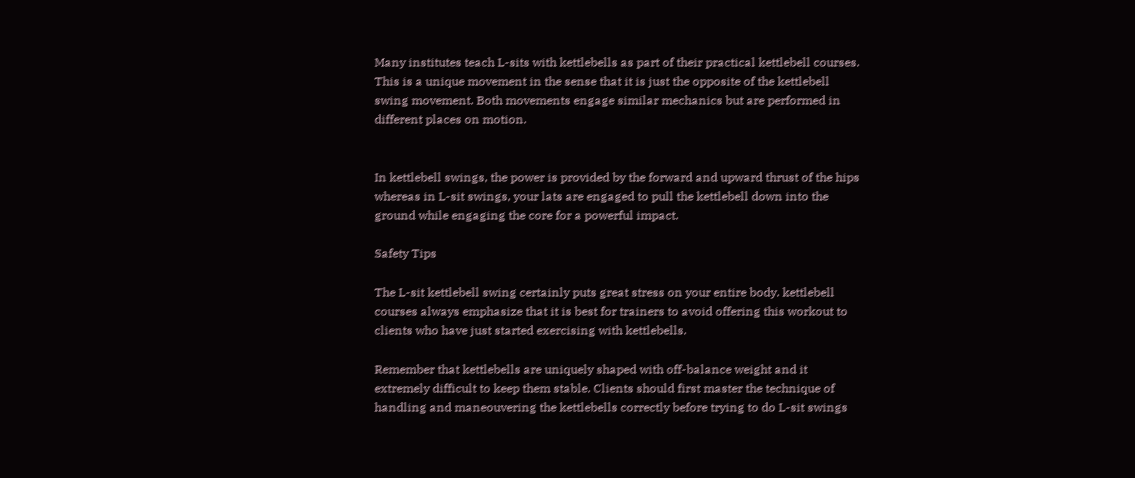Many institutes teach L-sits with kettlebells as part of their practical kettlebell courses. This is a unique movement in the sense that it is just the opposite of the kettlebell swing movement. Both movements engage similar mechanics but are performed in different places on motion.


In kettlebell swings, the power is provided by the forward and upward thrust of the hips whereas in L-sit swings, your lats are engaged to pull the kettlebell down into the ground while engaging the core for a powerful impact.

Safety Tips

The L-sit kettlebell swing certainly puts great stress on your entire body. kettlebell courses always emphasize that it is best for trainers to avoid offering this workout to clients who have just started exercising with kettlebells.

Remember that kettlebells are uniquely shaped with off-balance weight and it extremely difficult to keep them stable. Clients should first master the technique of handling and maneouvering the kettlebells correctly before trying to do L-sit swings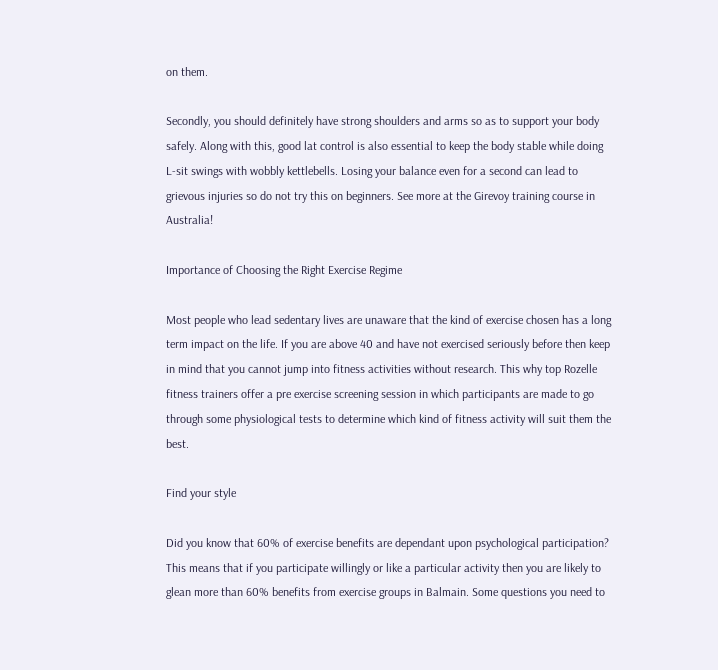on them.

Secondly, you should definitely have strong shoulders and arms so as to support your body safely. Along with this, good lat control is also essential to keep the body stable while doing L-sit swings with wobbly kettlebells. Losing your balance even for a second can lead to grievous injuries so do not try this on beginners. See more at the Girevoy training course in Australia!

Importance of Choosing the Right Exercise Regime

Most people who lead sedentary lives are unaware that the kind of exercise chosen has a long term impact on the life. If you are above 40 and have not exercised seriously before then keep in mind that you cannot jump into fitness activities without research. This why top Rozelle fitness trainers offer a pre exercise screening session in which participants are made to go through some physiological tests to determine which kind of fitness activity will suit them the best.

Find your style

Did you know that 60% of exercise benefits are dependant upon psychological participation? This means that if you participate willingly or like a particular activity then you are likely to glean more than 60% benefits from exercise groups in Balmain. Some questions you need to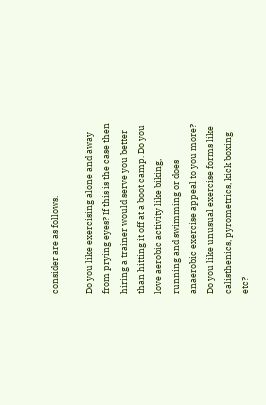consider are as follows.

Do you like exercising alone and away from prying eyes? If this is the case then hiring a trainer would serve you better than hitting it off at a boot camp. Do you love aerobic activity like biking, running and swimming or does anaerobic exercise appeal to you more? Do you like unusual exercise forms like calisthenics, pyrometrics, kick boxing etc?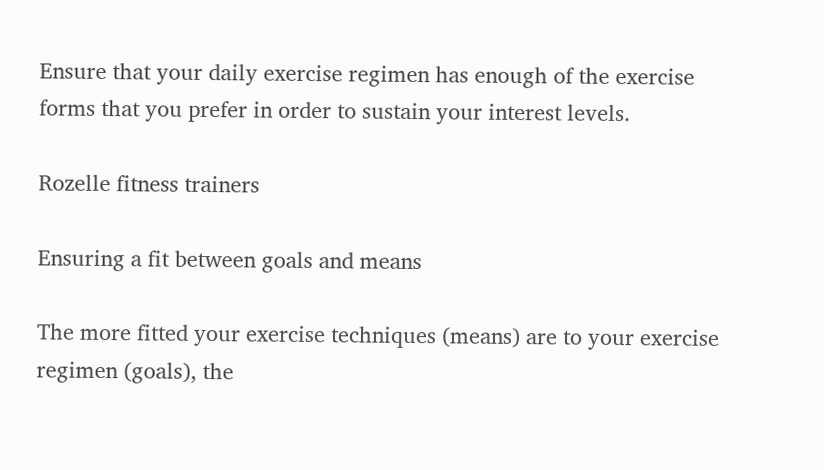Ensure that your daily exercise regimen has enough of the exercise forms that you prefer in order to sustain your interest levels.

Rozelle fitness trainers

Ensuring a fit between goals and means

The more fitted your exercise techniques (means) are to your exercise regimen (goals), the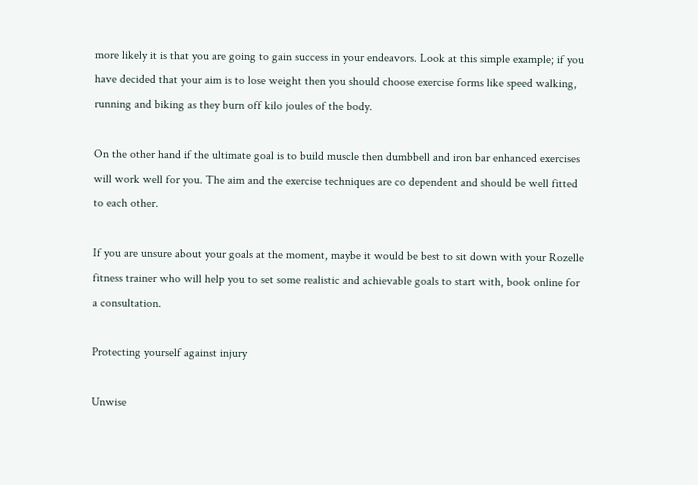more likely it is that you are going to gain success in your endeavors. Look at this simple example; if you have decided that your aim is to lose weight then you should choose exercise forms like speed walking, running and biking as they burn off kilo joules of the body.

On the other hand if the ultimate goal is to build muscle then dumbbell and iron bar enhanced exercises will work well for you. The aim and the exercise techniques are co dependent and should be well fitted to each other.

If you are unsure about your goals at the moment, maybe it would be best to sit down with your Rozelle fitness trainer who will help you to set some realistic and achievable goals to start with, book online for a consultation.

Protecting yourself against injury

Unwise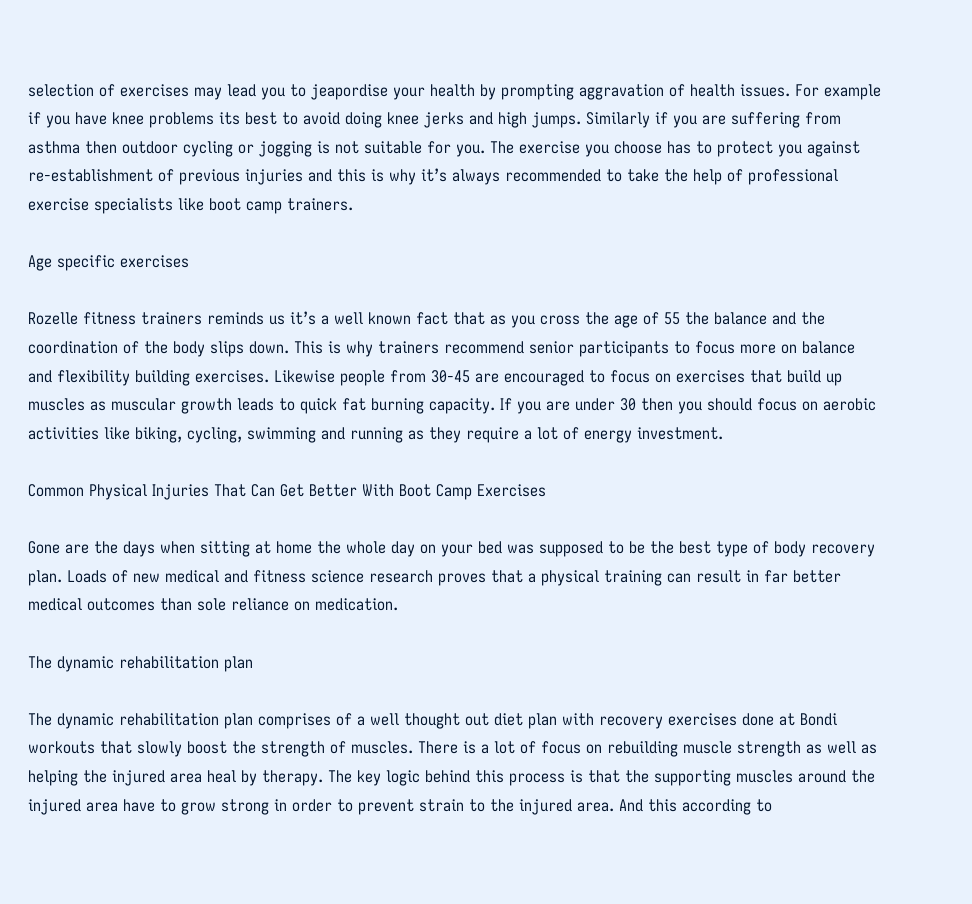selection of exercises may lead you to jeapordise your health by prompting aggravation of health issues. For example if you have knee problems its best to avoid doing knee jerks and high jumps. Similarly if you are suffering from asthma then outdoor cycling or jogging is not suitable for you. The exercise you choose has to protect you against re-establishment of previous injuries and this is why it’s always recommended to take the help of professional exercise specialists like boot camp trainers.

Age specific exercises

Rozelle fitness trainers reminds us it’s a well known fact that as you cross the age of 55 the balance and the coordination of the body slips down. This is why trainers recommend senior participants to focus more on balance and flexibility building exercises. Likewise people from 30-45 are encouraged to focus on exercises that build up muscles as muscular growth leads to quick fat burning capacity. If you are under 30 then you should focus on aerobic activities like biking, cycling, swimming and running as they require a lot of energy investment.

Common Physical Injuries That Can Get Better With Boot Camp Exercises

Gone are the days when sitting at home the whole day on your bed was supposed to be the best type of body recovery plan. Loads of new medical and fitness science research proves that a physical training can result in far better medical outcomes than sole reliance on medication.

The dynamic rehabilitation plan

The dynamic rehabilitation plan comprises of a well thought out diet plan with recovery exercises done at Bondi workouts that slowly boost the strength of muscles. There is a lot of focus on rebuilding muscle strength as well as helping the injured area heal by therapy. The key logic behind this process is that the supporting muscles around the injured area have to grow strong in order to prevent strain to the injured area. And this according to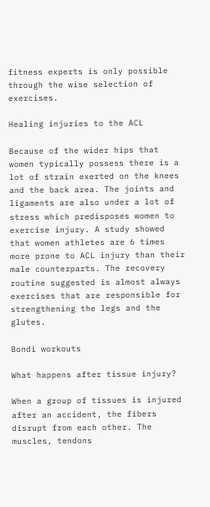fitness experts is only possible through the wise selection of exercises.

Healing injuries to the ACL

Because of the wider hips that women typically possess there is a lot of strain exerted on the knees and the back area. The joints and ligaments are also under a lot of stress which predisposes women to exercise injury. A study showed that women athletes are 6 times more prone to ACL injury than their male counterparts. The recovery routine suggested is almost always exercises that are responsible for strengthening the legs and the glutes.

Bondi workouts

What happens after tissue injury?

When a group of tissues is injured after an accident, the fibers disrupt from each other. The muscles, tendons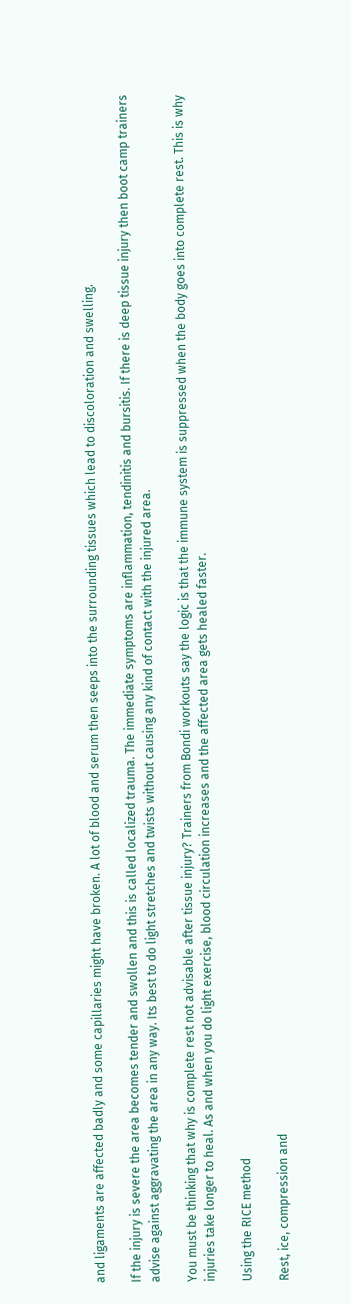and ligaments are affected badly and some capillaries might have broken. A lot of blood and serum then seeps into the surrounding tissues which lead to discoloration and swelling.

If the injury is severe the area becomes tender and swollen and this is called localized trauma. The immediate symptoms are inflammation, tendinitis and bursitis. If there is deep tissue injury then boot camp trainers advise against aggravating the area in any way. Its best to do light stretches and twists without causing any kind of contact with the injured area.

You must be thinking that why is complete rest not advisable after tissue injury? Trainers from Bondi workouts say the logic is that the immune system is suppressed when the body goes into complete rest. This is why injuries take longer to heal. As and when you do light exercise, blood circulation increases and the affected area gets healed faster.

Using the RICE method

Rest, ice, compression and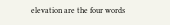elevation are the four words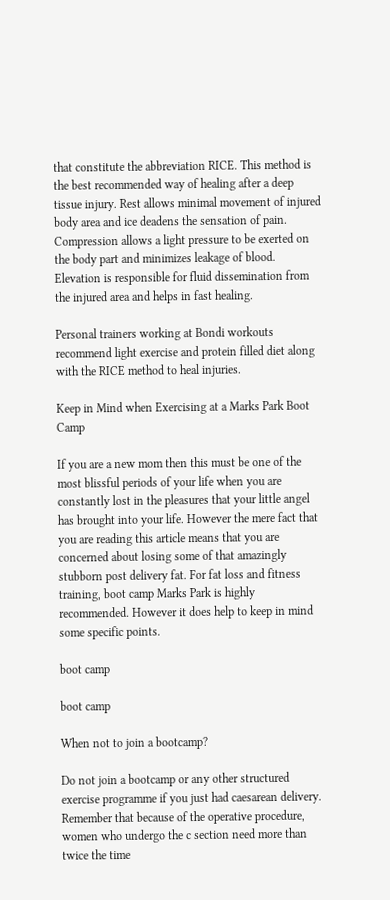that constitute the abbreviation RICE. This method is the best recommended way of healing after a deep tissue injury. Rest allows minimal movement of injured body area and ice deadens the sensation of pain. Compression allows a light pressure to be exerted on the body part and minimizes leakage of blood. Elevation is responsible for fluid dissemination from the injured area and helps in fast healing.

Personal trainers working at Bondi workouts recommend light exercise and protein filled diet along with the RICE method to heal injuries.

Keep in Mind when Exercising at a Marks Park Boot Camp

If you are a new mom then this must be one of the most blissful periods of your life when you are constantly lost in the pleasures that your little angel has brought into your life. However the mere fact that you are reading this article means that you are concerned about losing some of that amazingly stubborn post delivery fat. For fat loss and fitness training, boot camp Marks Park is highly recommended. However it does help to keep in mind some specific points.

boot camp

boot camp

When not to join a bootcamp?

Do not join a bootcamp or any other structured exercise programme if you just had caesarean delivery. Remember that because of the operative procedure, women who undergo the c section need more than twice the time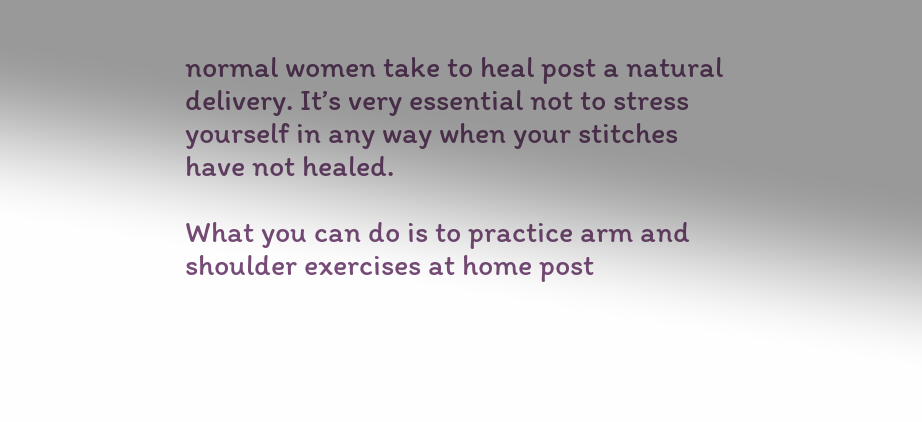normal women take to heal post a natural delivery. It’s very essential not to stress yourself in any way when your stitches have not healed.

What you can do is to practice arm and shoulder exercises at home post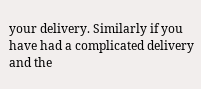your delivery. Similarly if you have had a complicated delivery and the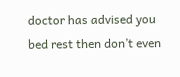doctor has advised you bed rest then don’t even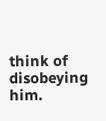think of disobeying him.